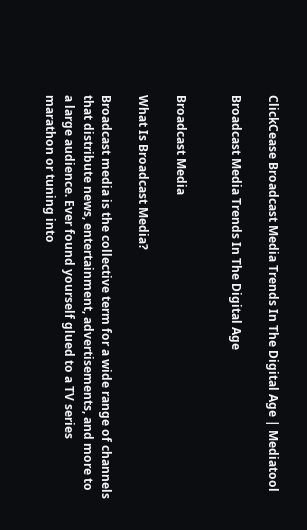ClickCease Broadcast Media Trends In The Digital Age | Mediatool

Broadcast Media Trends In The Digital Age


Broadcast Media

What Is Broadcast Media?

Broadcast media is the collective term for a wide range of channels that distribute news, entertainment, advertisements, and more to a large audience. Ever found yourself glued to a TV series marathon or tuning into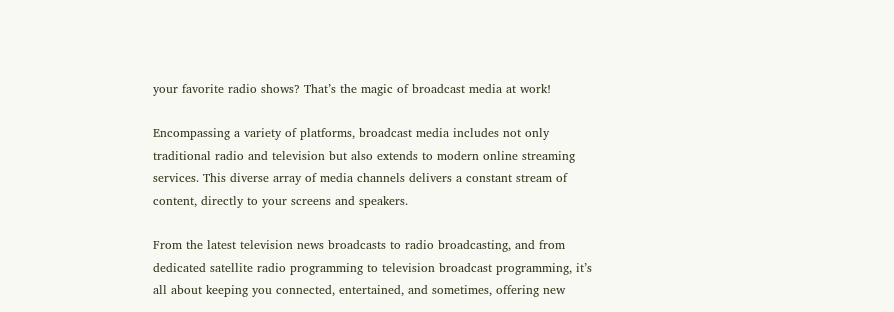your favorite radio shows? That’s the magic of broadcast media at work!

Encompassing a variety of platforms, broadcast media includes not only traditional radio and television but also extends to modern online streaming services. This diverse array of media channels delivers a constant stream of content, directly to your screens and speakers.

From the latest television news broadcasts to radio broadcasting, and from dedicated satellite radio programming to television broadcast programming, it’s all about keeping you connected, entertained, and sometimes, offering new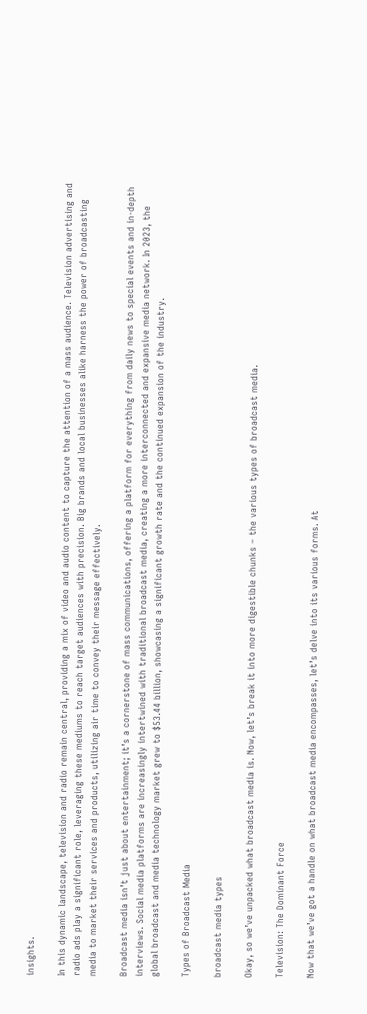insights.

In this dynamic landscape, television and radio remain central, providing a mix of video and audio content to capture the attention of a mass audience. Television advertising and radio ads play a significant role, leveraging these mediums to reach target audiences with precision. Big brands and local businesses alike harness the power of broadcasting media to market their services and products, utilizing air time to convey their message effectively.

Broadcast media isn’t just about entertainment; it’s a cornerstone of mass communications, offering a platform for everything from daily news to special events and in-depth interviews. Social media platforms are increasingly intertwined with traditional broadcast media, creating a more interconnected and expansive media network. In 2023, the global broadcast and media technology market grew to $53.44 billion, showcasing a significant growth rate and the continued expansion of the industry.

Types of Broadcast Media

broadcast media types

Okay, so we’ve unpacked what broadcast media is. Now, let’s break it into more digestible chunks – the various types of broadcast media.

Television: The Dominant Force

Now that we’ve got a handle on what broadcast media encompasses, let’s delve into its various forms. At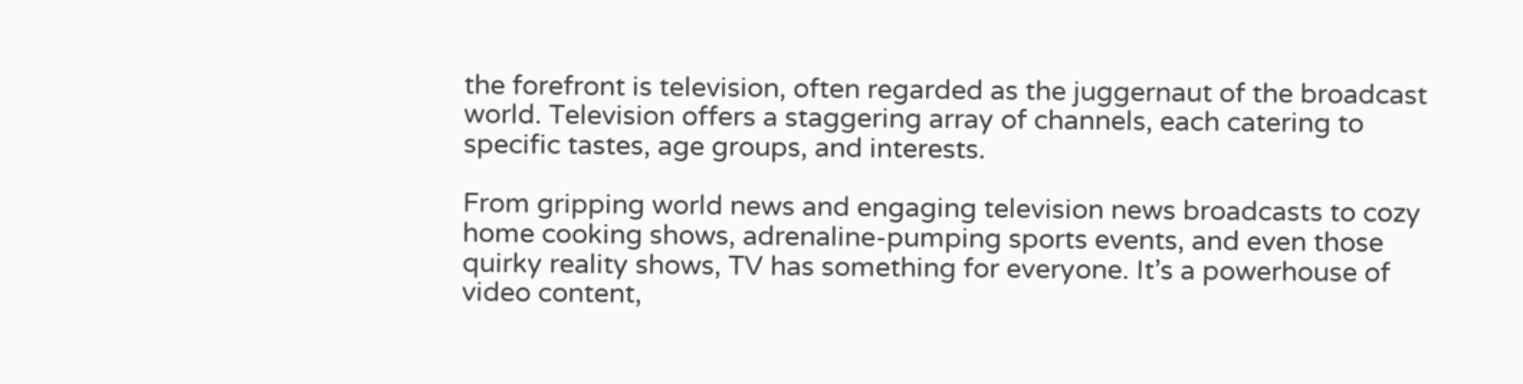the forefront is television, often regarded as the juggernaut of the broadcast world. Television offers a staggering array of channels, each catering to specific tastes, age groups, and interests.

From gripping world news and engaging television news broadcasts to cozy home cooking shows, adrenaline-pumping sports events, and even those quirky reality shows, TV has something for everyone. It’s a powerhouse of video content,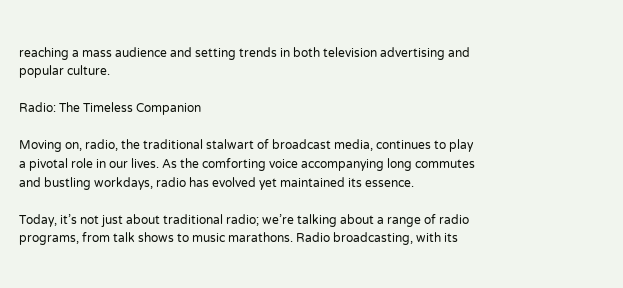reaching a mass audience and setting trends in both television advertising and popular culture.

Radio: The Timeless Companion

Moving on, radio, the traditional stalwart of broadcast media, continues to play a pivotal role in our lives. As the comforting voice accompanying long commutes and bustling workdays, radio has evolved yet maintained its essence.

Today, it’s not just about traditional radio; we’re talking about a range of radio programs, from talk shows to music marathons. Radio broadcasting, with its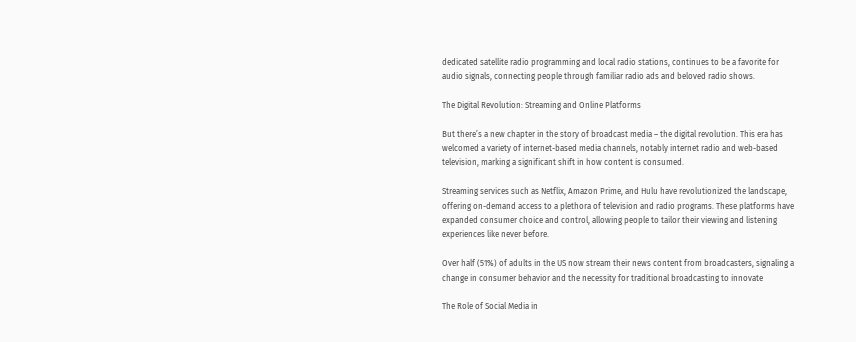dedicated satellite radio programming and local radio stations, continues to be a favorite for audio signals, connecting people through familiar radio ads and beloved radio shows.

The Digital Revolution: Streaming and Online Platforms

But there’s a new chapter in the story of broadcast media – the digital revolution. This era has welcomed a variety of internet-based media channels, notably internet radio and web-based television, marking a significant shift in how content is consumed.

Streaming services such as Netflix, Amazon Prime, and Hulu have revolutionized the landscape, offering on-demand access to a plethora of television and radio programs. These platforms have expanded consumer choice and control, allowing people to tailor their viewing and listening experiences like never before.

Over half (51%) of adults in the US now stream their news content from broadcasters, signaling a change in consumer behavior and the necessity for traditional broadcasting to innovate

The Role of Social Media in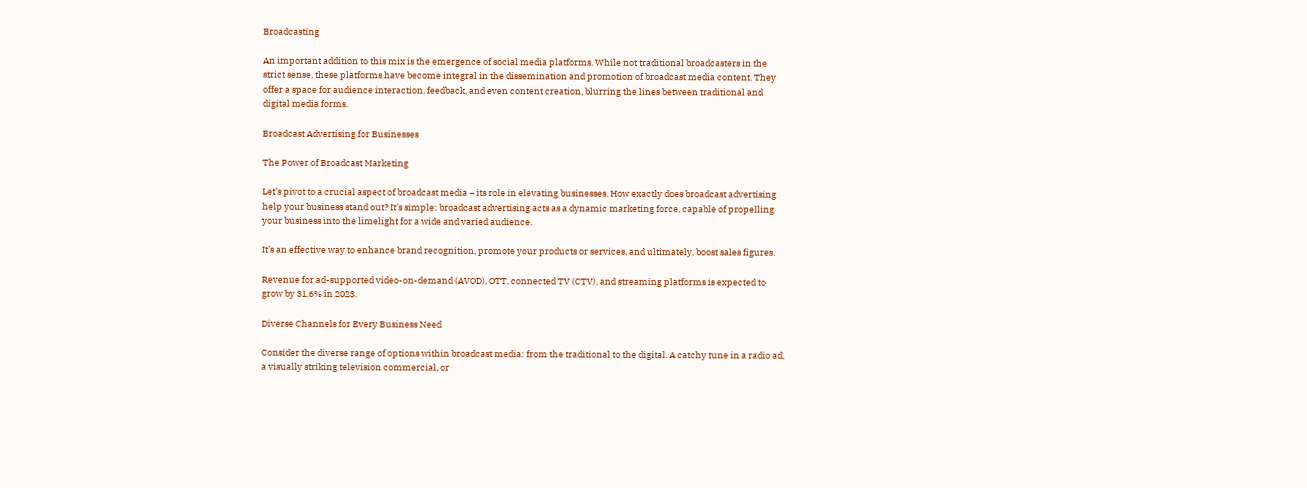Broadcasting

An important addition to this mix is the emergence of social media platforms. While not traditional broadcasters in the strict sense, these platforms have become integral in the dissemination and promotion of broadcast media content. They offer a space for audience interaction, feedback, and even content creation, blurring the lines between traditional and digital media forms.

Broadcast Advertising for Businesses

The Power of Broadcast Marketing

Let’s pivot to a crucial aspect of broadcast media – its role in elevating businesses. How exactly does broadcast advertising help your business stand out? It’s simple: broadcast advertising acts as a dynamic marketing force, capable of propelling your business into the limelight for a wide and varied audience.

It’s an effective way to enhance brand recognition, promote your products or services, and ultimately, boost sales figures.

Revenue for ad-supported video-on-demand (AVOD), OTT, connected TV (CTV), and streaming platforms is expected to grow by 31.6% in 2023.

Diverse Channels for Every Business Need

Consider the diverse range of options within broadcast media: from the traditional to the digital. A catchy tune in a radio ad, a visually striking television commercial, or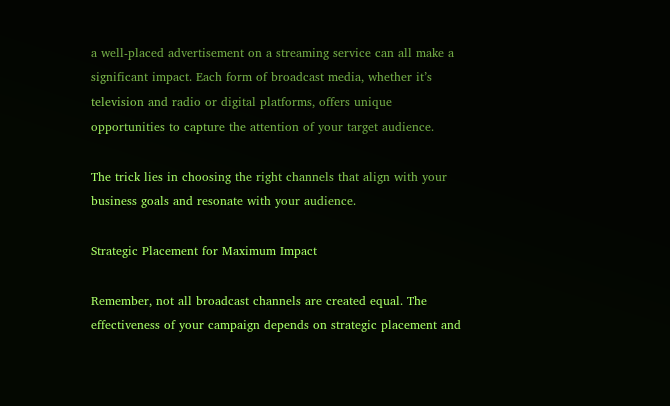a well-placed advertisement on a streaming service can all make a significant impact. Each form of broadcast media, whether it’s television and radio or digital platforms, offers unique opportunities to capture the attention of your target audience.

The trick lies in choosing the right channels that align with your business goals and resonate with your audience.

Strategic Placement for Maximum Impact

Remember, not all broadcast channels are created equal. The effectiveness of your campaign depends on strategic placement and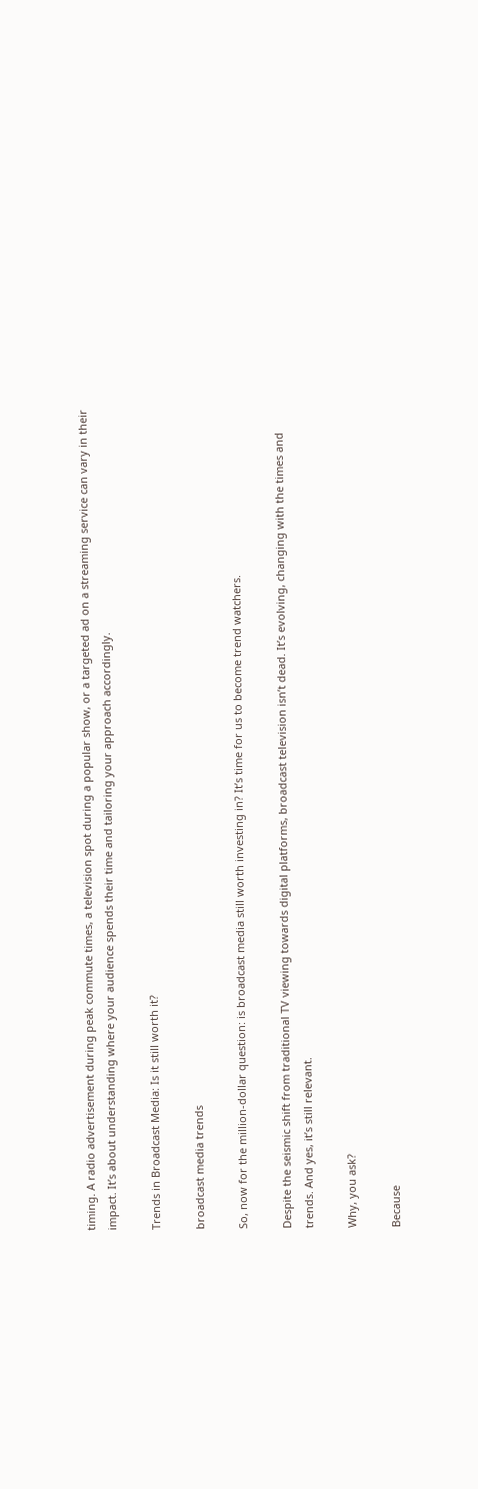timing. A radio advertisement during peak commute times, a television spot during a popular show, or a targeted ad on a streaming service can vary in their impact. It’s about understanding where your audience spends their time and tailoring your approach accordingly.

Trends in Broadcast Media: Is it still worth it?

broadcast media trends

So, now for the million-dollar question: is broadcast media still worth investing in? It’s time for us to become trend watchers.

Despite the seismic shift from traditional TV viewing towards digital platforms, broadcast television isn’t dead. It’s evolving, changing with the times and trends. And yes, it’s still relevant.

Why, you ask?

Because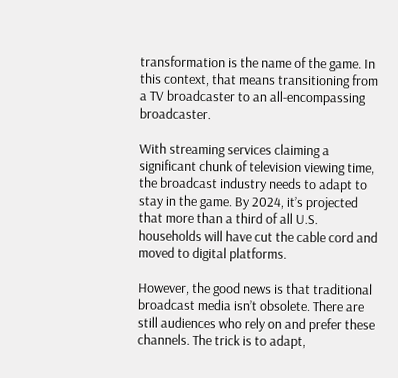transformation is the name of the game. In this context, that means transitioning from a TV broadcaster to an all-encompassing broadcaster.

With streaming services claiming a significant chunk of television viewing time, the broadcast industry needs to adapt to stay in the game. By 2024, it’s projected that more than a third of all U.S. households will have cut the cable cord and moved to digital platforms.

However, the good news is that traditional broadcast media isn’t obsolete. There are still audiences who rely on and prefer these channels. The trick is to adapt,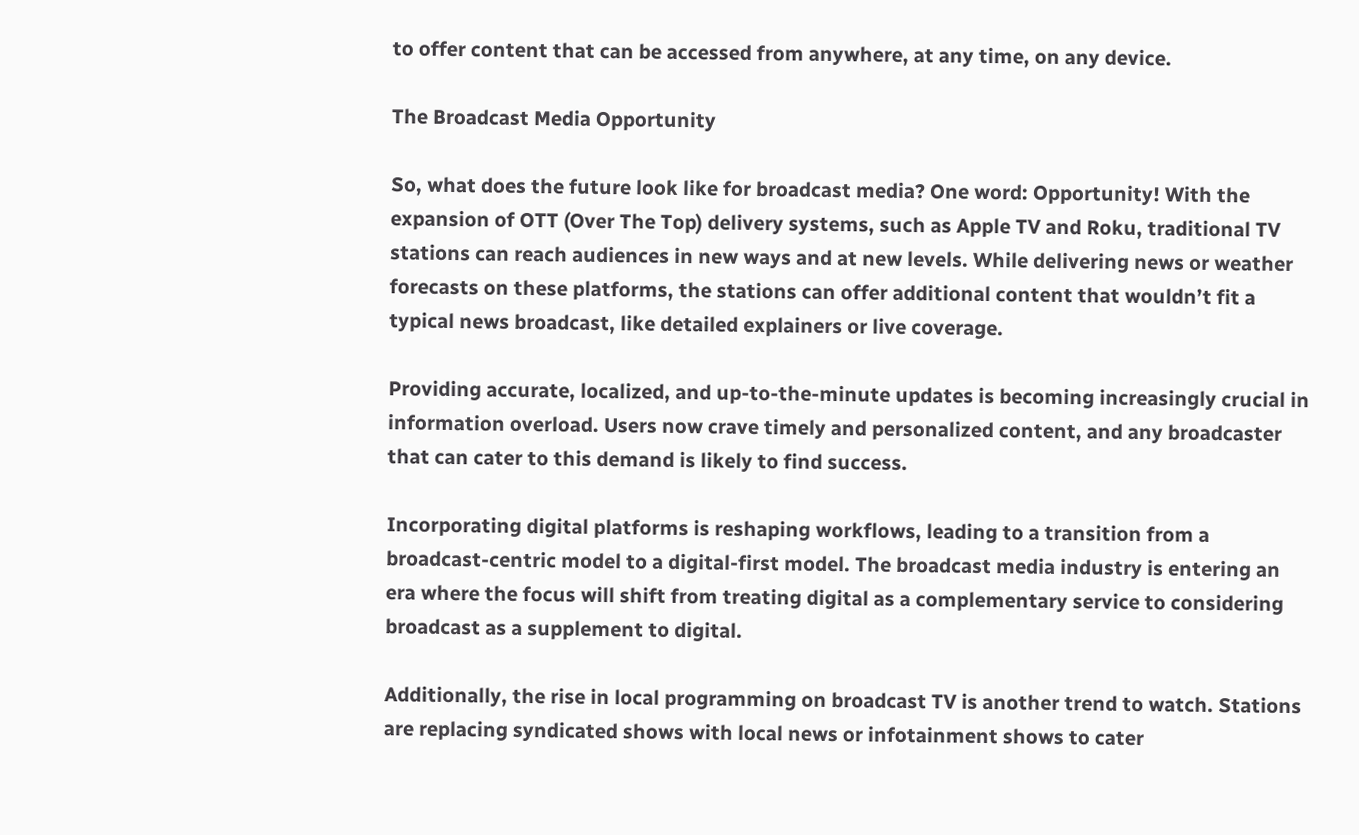to offer content that can be accessed from anywhere, at any time, on any device.

The Broadcast Media Opportunity

So, what does the future look like for broadcast media? One word: Opportunity! With the expansion of OTT (Over The Top) delivery systems, such as Apple TV and Roku, traditional TV stations can reach audiences in new ways and at new levels. While delivering news or weather forecasts on these platforms, the stations can offer additional content that wouldn’t fit a typical news broadcast, like detailed explainers or live coverage.

Providing accurate, localized, and up-to-the-minute updates is becoming increasingly crucial in information overload. Users now crave timely and personalized content, and any broadcaster that can cater to this demand is likely to find success.

Incorporating digital platforms is reshaping workflows, leading to a transition from a broadcast-centric model to a digital-first model. The broadcast media industry is entering an era where the focus will shift from treating digital as a complementary service to considering broadcast as a supplement to digital.

Additionally, the rise in local programming on broadcast TV is another trend to watch. Stations are replacing syndicated shows with local news or infotainment shows to cater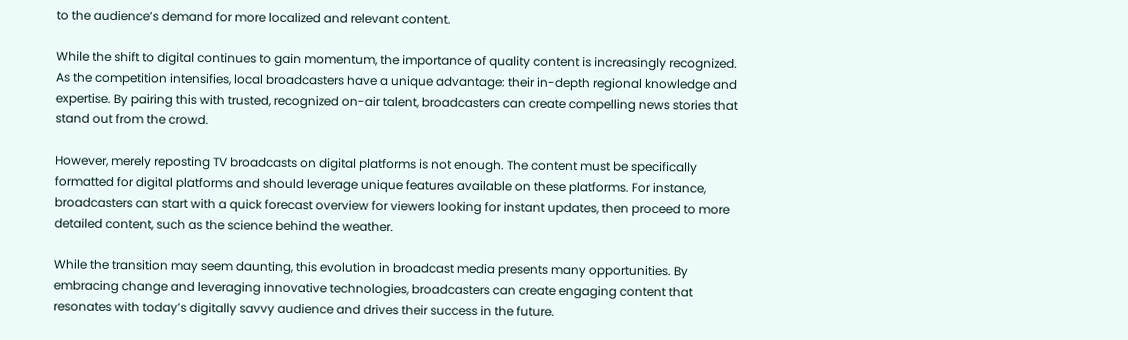to the audience’s demand for more localized and relevant content.

While the shift to digital continues to gain momentum, the importance of quality content is increasingly recognized. As the competition intensifies, local broadcasters have a unique advantage: their in-depth regional knowledge and expertise. By pairing this with trusted, recognized on-air talent, broadcasters can create compelling news stories that stand out from the crowd.

However, merely reposting TV broadcasts on digital platforms is not enough. The content must be specifically formatted for digital platforms and should leverage unique features available on these platforms. For instance, broadcasters can start with a quick forecast overview for viewers looking for instant updates, then proceed to more detailed content, such as the science behind the weather.

While the transition may seem daunting, this evolution in broadcast media presents many opportunities. By embracing change and leveraging innovative technologies, broadcasters can create engaging content that resonates with today’s digitally savvy audience and drives their success in the future.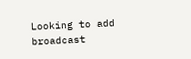Looking to add broadcast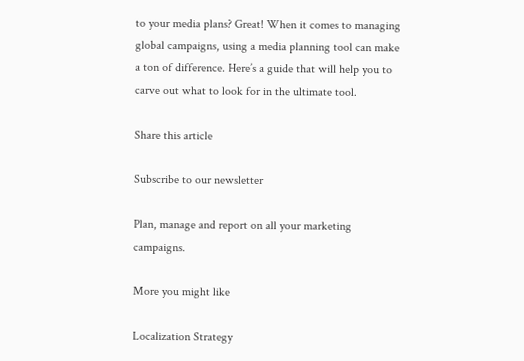to your media plans? Great! When it comes to managing global campaigns, using a media planning tool can make a ton of difference. Here’s a guide that will help you to carve out what to look for in the ultimate tool.

Share this article

Subscribe to our newsletter

Plan, manage and report on all your marketing campaigns.

More you might like

Localization Strategy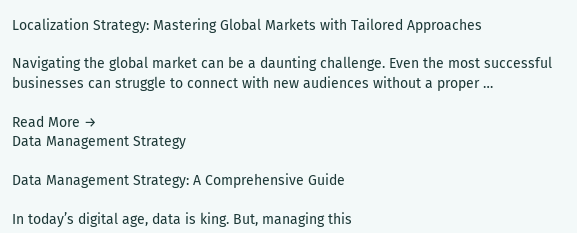Localization Strategy: Mastering Global Markets with Tailored Approaches

Navigating the global market can be a daunting challenge. Even the most successful businesses can struggle to connect with new audiences without a proper …

Read More →
Data Management Strategy

Data Management Strategy: A Comprehensive Guide

In today’s digital age, data is king. But, managing this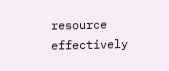resource effectively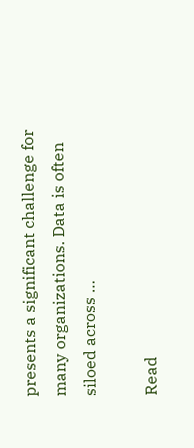presents a significant challenge for many organizations. Data is often siloed across …

Read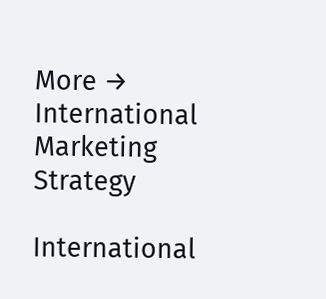More →
International Marketing Strategy

International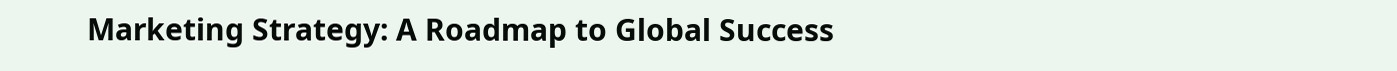Marketing Strategy: A Roadmap to Global Success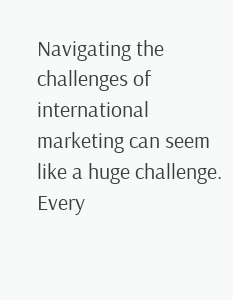Navigating the challenges of international marketing can seem like a huge challenge. Every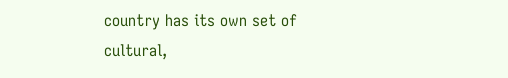country has its own set of cultural,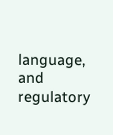language, and regulatory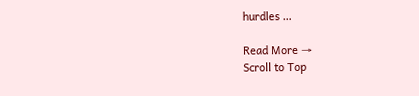hurdles …

Read More →
Scroll to Top